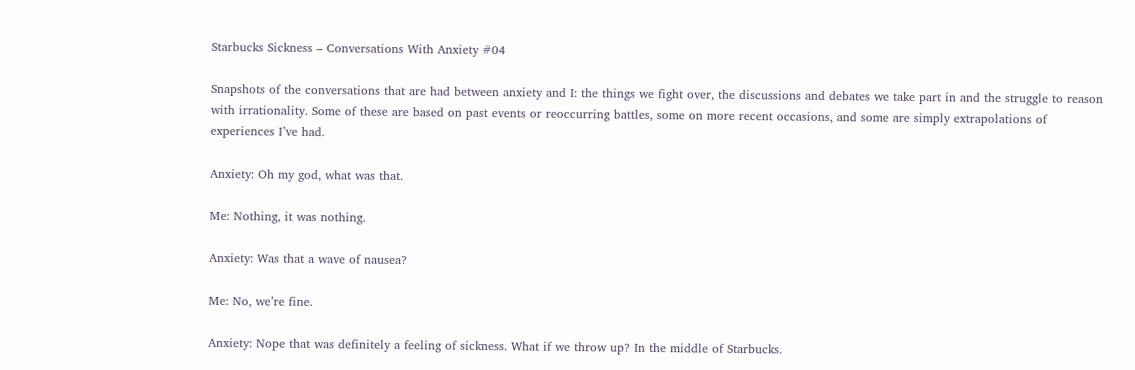Starbucks Sickness – Conversations With Anxiety #04

Snapshots of the conversations that are had between anxiety and I: the things we fight over, the discussions and debates we take part in and the struggle to reason with irrationality. Some of these are based on past events or reoccurring battles, some on more recent occasions, and some are simply extrapolations of experiences I’ve had.

Anxiety: Oh my god, what was that.

Me: Nothing, it was nothing.

Anxiety: Was that a wave of nausea?

Me: No, we’re fine.

Anxiety: Nope that was definitely a feeling of sickness. What if we throw up? In the middle of Starbucks.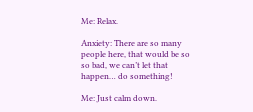Me: Relax.

Anxiety: There are so many people here, that would be so so bad, we can’t let that happen… do something!

Me: Just calm down.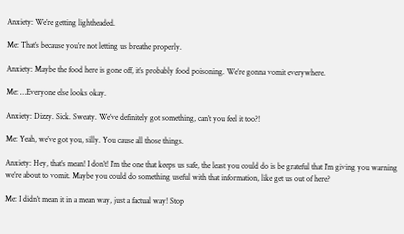Anxiety: We’re getting lightheaded.

Me: That’s because you’re not letting us breathe properly.

Anxiety: Maybe the food here is gone off, it’s probably food poisoning. We’re gonna vomit everywhere.

Me: …Everyone else looks okay.

Anxiety: Dizzy. Sick. Sweaty. We’ve definitely got something, can’t you feel it too?!

Me: Yeah, we’ve got you, silly. You cause all those things.

Anxiety: Hey, that’s mean! I don’t! I’m the one that keeps us safe, the least you could do is be grateful that I’m giving you warning we’re about to vomit. Maybe you could do something useful with that information, like get us out of here?

Me: I didn’t mean it in a mean way, just a factual way! Stop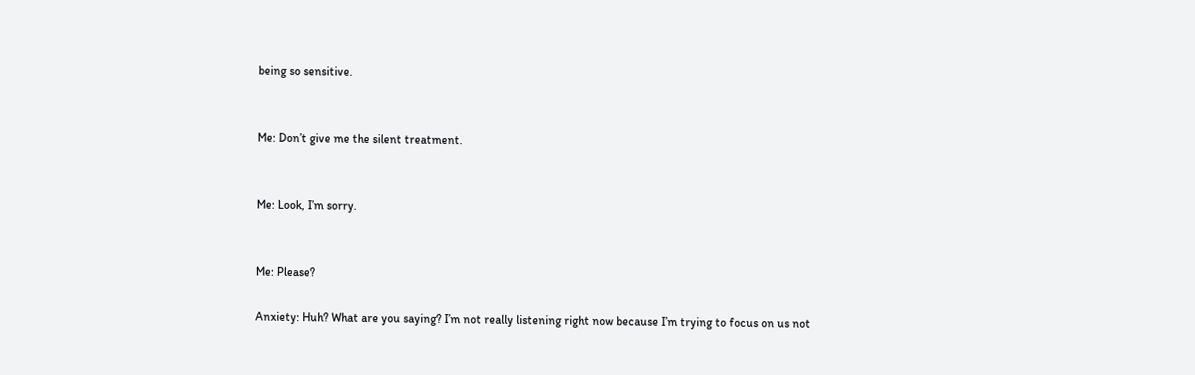being so sensitive.


Me: Don’t give me the silent treatment.


Me: Look, I’m sorry.


Me: Please?

Anxiety: Huh? What are you saying? I’m not really listening right now because I’m trying to focus on us not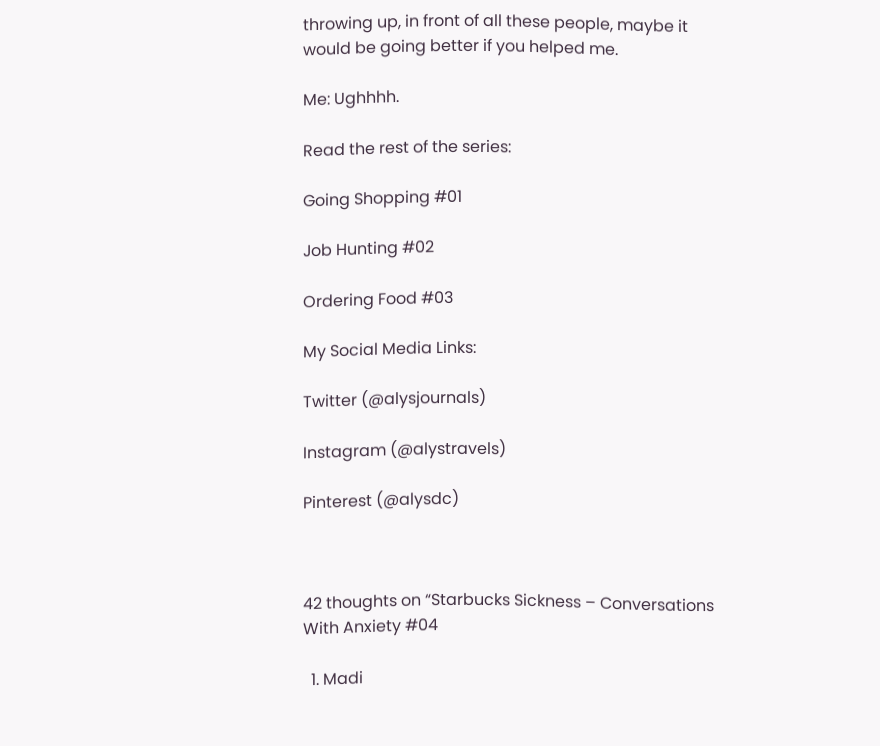throwing up, in front of all these people, maybe it would be going better if you helped me.

Me: Ughhhh.

Read the rest of the series:

Going Shopping #01

Job Hunting #02

Ordering Food #03

My Social Media Links:

Twitter (@alysjournals)

Instagram (@alystravels)

Pinterest (@alysdc)



42 thoughts on “Starbucks Sickness – Conversations With Anxiety #04

  1. Madi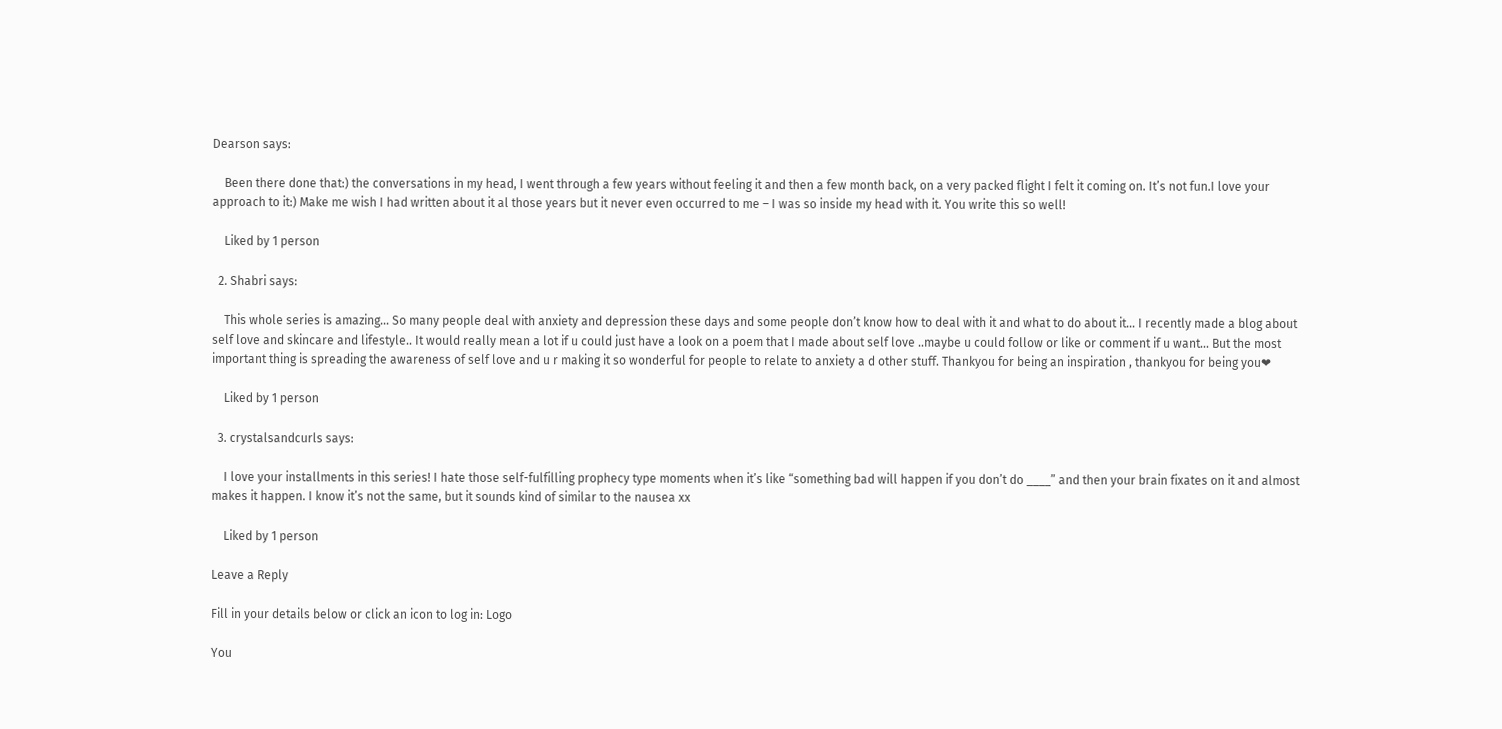Dearson says:

    Been there done that:) the conversations in my head, I went through a few years without feeling it and then a few month back, on a very packed flight I felt it coming on. It’s not fun.I love your approach to it:) Make me wish I had written about it al those years but it never even occurred to me – I was so inside my head with it. You write this so well!

    Liked by 1 person

  2. Shabri says:

    This whole series is amazing… So many people deal with anxiety and depression these days and some people don’t know how to deal with it and what to do about it… I recently made a blog about self love and skincare and lifestyle.. It would really mean a lot if u could just have a look on a poem that I made about self love ..maybe u could follow or like or comment if u want… But the most important thing is spreading the awareness of self love and u r making it so wonderful for people to relate to anxiety a d other stuff. Thankyou for being an inspiration , thankyou for being you❤

    Liked by 1 person

  3. crystalsandcurls says:

    I love your installments in this series! I hate those self-fulfilling prophecy type moments when it’s like “something bad will happen if you don’t do ____” and then your brain fixates on it and almost makes it happen. I know it’s not the same, but it sounds kind of similar to the nausea xx

    Liked by 1 person

Leave a Reply

Fill in your details below or click an icon to log in: Logo

You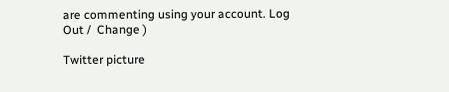are commenting using your account. Log Out /  Change )

Twitter picture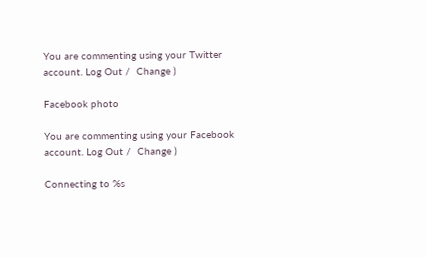You are commenting using your Twitter account. Log Out /  Change )

Facebook photo

You are commenting using your Facebook account. Log Out /  Change )

Connecting to %s